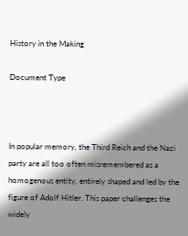History in the Making

Document Type



In popular memory, the Third Reich and the Nazi party are all too often misremembered as a homogenous entity, entirely shaped and led by the figure of Adolf Hitler. This paper challenges the widely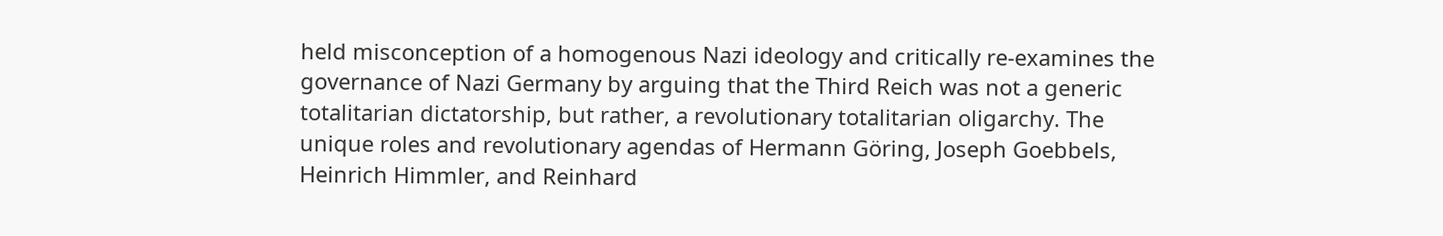held misconception of a homogenous Nazi ideology and critically re-examines the governance of Nazi Germany by arguing that the Third Reich was not a generic totalitarian dictatorship, but rather, a revolutionary totalitarian oligarchy. The unique roles and revolutionary agendas of Hermann Göring, Joseph Goebbels, Heinrich Himmler, and Reinhard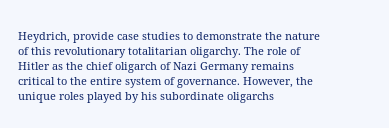Heydrich, provide case studies to demonstrate the nature of this revolutionary totalitarian oligarchy. The role of Hitler as the chief oligarch of Nazi Germany remains critical to the entire system of governance. However, the unique roles played by his subordinate oligarchs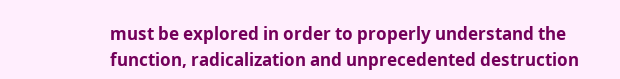must be explored in order to properly understand the function, radicalization and unprecedented destruction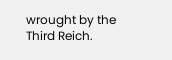wrought by the Third Reich.